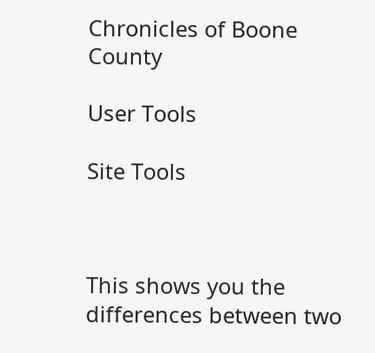Chronicles of Boone County

User Tools

Site Tools



This shows you the differences between two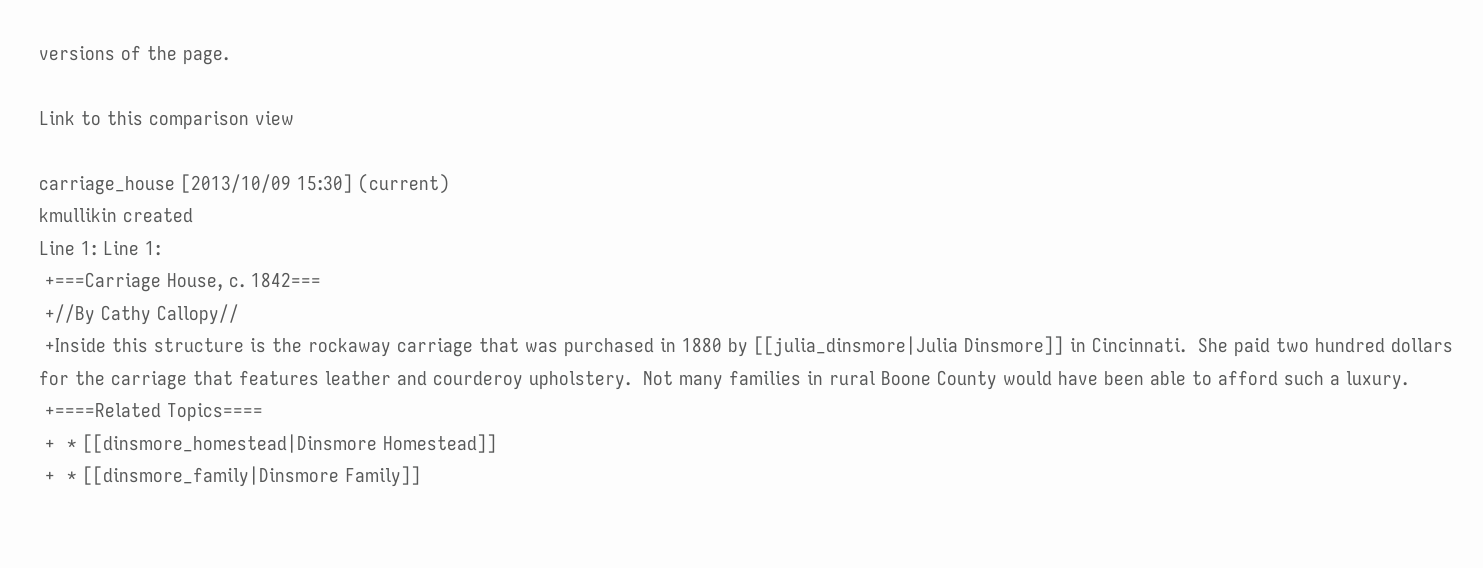versions of the page.

Link to this comparison view

carriage_house [2013/10/09 15:30] (current)
kmullikin created
Line 1: Line 1:
 +===Carriage House, c. 1842===
 +//By Cathy Callopy//
 +Inside this structure is the rockaway carriage that was purchased in 1880 by [[julia_dinsmore|Julia Dinsmore]] in Cincinnati.  She paid two hundred dollars for the carriage that features leather and courderoy upholstery.  Not many families in rural Boone County would have been able to afford such a luxury.
 +====Related Topics====
 +  * [[dinsmore_homestead|Dinsmore Homestead]]
 +  * [[dinsmore_family|Dinsmore Family]]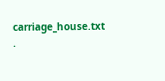carriage_house.txt ·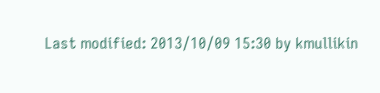Last modified: 2013/10/09 15:30 by kmullikin